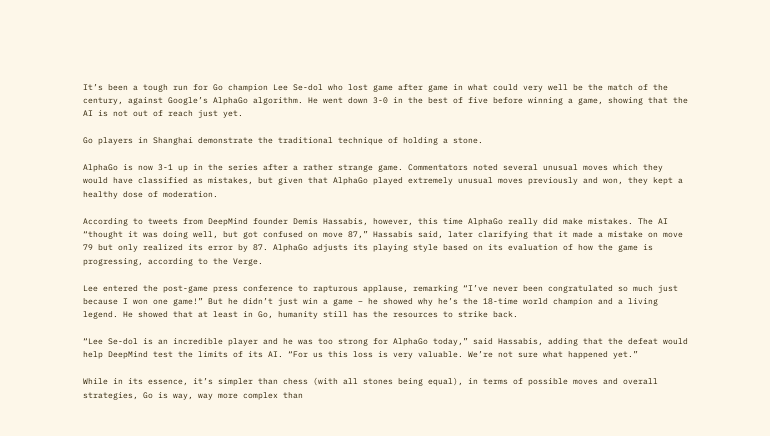It’s been a tough run for Go champion Lee Se-dol who lost game after game in what could very well be the match of the century, against Google’s AlphaGo algorithm. He went down 3-0 in the best of five before winning a game, showing that the AI is not out of reach just yet.

Go players in Shanghai demonstrate the traditional technique of holding a stone.

AlphaGo is now 3-1 up in the series after a rather strange game. Commentators noted several unusual moves which they would have classified as mistakes, but given that AlphaGo played extremely unusual moves previously and won, they kept a healthy dose of moderation.

According to tweets from DeepMind founder Demis Hassabis, however, this time AlphaGo really did make mistakes. The AI “thought it was doing well, but got confused on move 87,” Hassabis said, later clarifying that it made a mistake on move 79 but only realized its error by 87. AlphaGo adjusts its playing style based on its evaluation of how the game is progressing, according to the Verge.

Lee entered the post-game press conference to rapturous applause, remarking “I’ve never been congratulated so much just because I won one game!” But he didn’t just win a game – he showed why he’s the 18-time world champion and a living legend. He showed that at least in Go, humanity still has the resources to strike back.

“Lee Se-dol is an incredible player and he was too strong for AlphaGo today,” said Hassabis, adding that the defeat would help DeepMind test the limits of its AI. “For us this loss is very valuable. We’re not sure what happened yet.”

While in its essence, it’s simpler than chess (with all stones being equal), in terms of possible moves and overall strategies, Go is way, way more complex than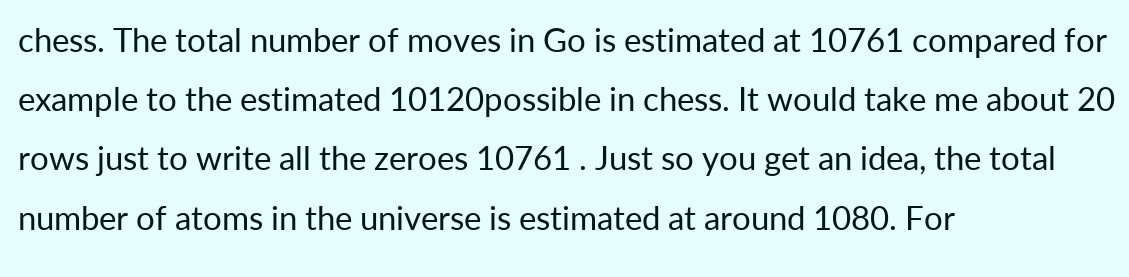chess. The total number of moves in Go is estimated at 10761 compared for example to the estimated 10120possible in chess. It would take me about 20 rows just to write all the zeroes 10761 . Just so you get an idea, the total number of atoms in the universe is estimated at around 1080. For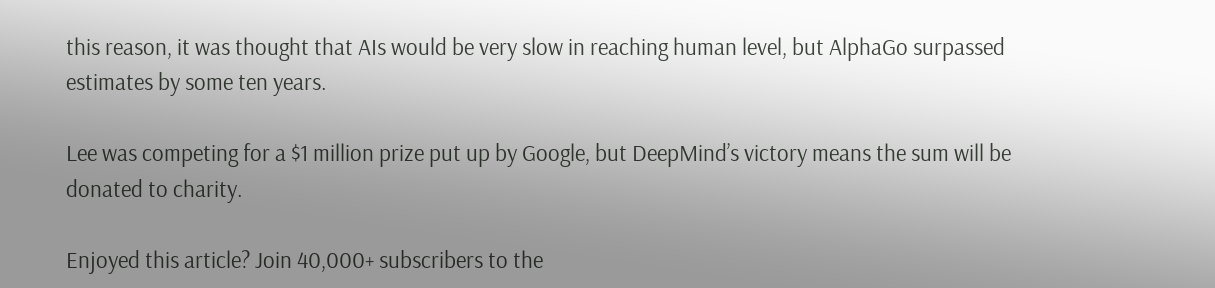this reason, it was thought that AIs would be very slow in reaching human level, but AlphaGo surpassed estimates by some ten years.

Lee was competing for a $1 million prize put up by Google, but DeepMind’s victory means the sum will be donated to charity.

Enjoyed this article? Join 40,000+ subscribers to the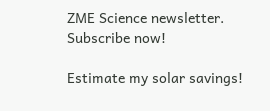ZME Science newsletter. Subscribe now!

Estimate my solar savings!